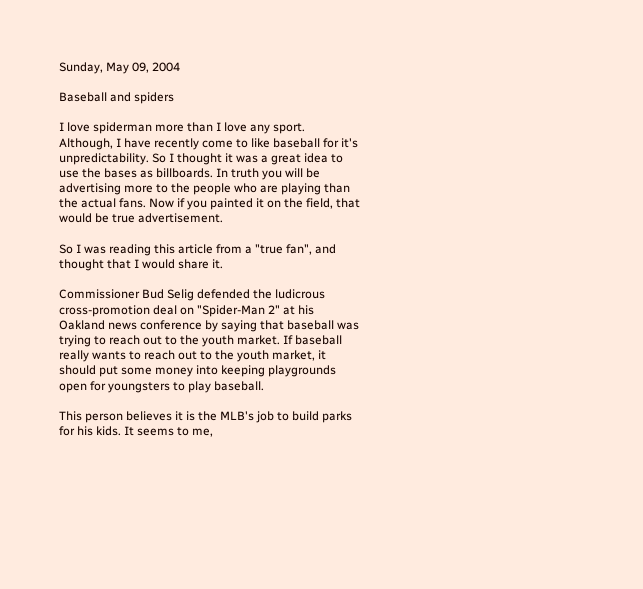Sunday, May 09, 2004

Baseball and spiders

I love spiderman more than I love any sport. Although, I have recently come to like baseball for it's unpredictability. So I thought it was a great idea to use the bases as billboards. In truth you will be advertising more to the people who are playing than the actual fans. Now if you painted it on the field, that would be true advertisement.

So I was reading this article from a "true fan", and thought that I would share it.

Commissioner Bud Selig defended the ludicrous cross-promotion deal on "Spider-Man 2" at his Oakland news conference by saying that baseball was trying to reach out to the youth market. If baseball really wants to reach out to the youth market, it should put some money into keeping playgrounds open for youngsters to play baseball.

This person believes it is the MLB's job to build parks for his kids. It seems to me,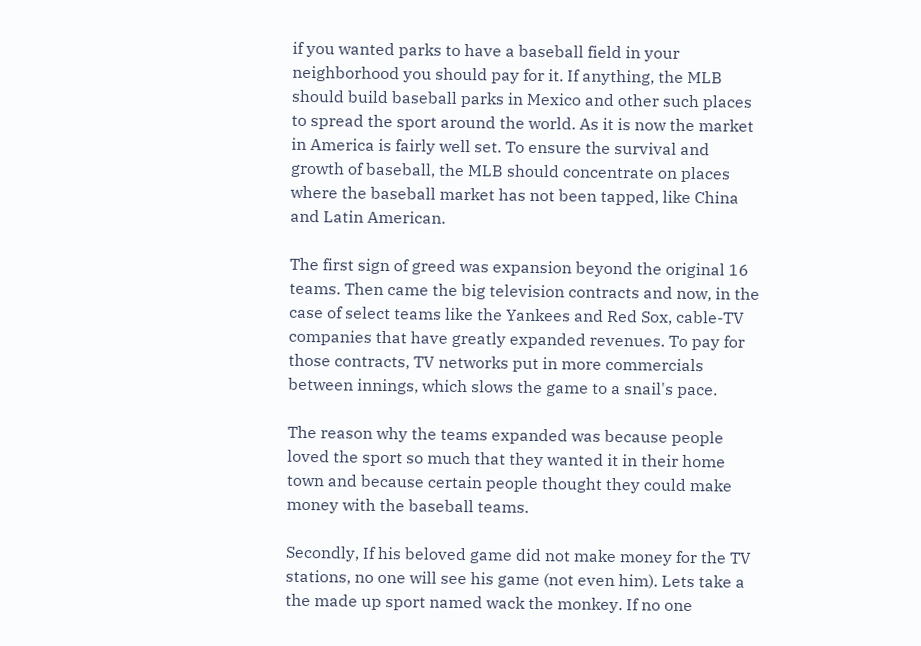if you wanted parks to have a baseball field in your neighborhood you should pay for it. If anything, the MLB should build baseball parks in Mexico and other such places to spread the sport around the world. As it is now the market in America is fairly well set. To ensure the survival and growth of baseball, the MLB should concentrate on places where the baseball market has not been tapped, like China and Latin American.

The first sign of greed was expansion beyond the original 16 teams. Then came the big television contracts and now, in the case of select teams like the Yankees and Red Sox, cable-TV companies that have greatly expanded revenues. To pay for those contracts, TV networks put in more commercials between innings, which slows the game to a snail's pace.

The reason why the teams expanded was because people loved the sport so much that they wanted it in their home town and because certain people thought they could make money with the baseball teams.

Secondly, If his beloved game did not make money for the TV stations, no one will see his game (not even him). Lets take a the made up sport named wack the monkey. If no one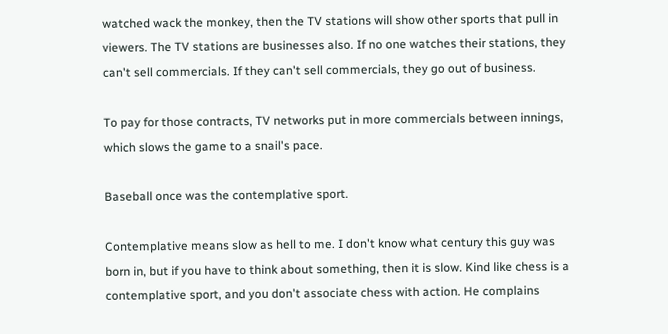watched wack the monkey, then the TV stations will show other sports that pull in viewers. The TV stations are businesses also. If no one watches their stations, they can't sell commercials. If they can't sell commercials, they go out of business.

To pay for those contracts, TV networks put in more commercials between innings, which slows the game to a snail's pace.

Baseball once was the contemplative sport.

Contemplative means slow as hell to me. I don't know what century this guy was born in, but if you have to think about something, then it is slow. Kind like chess is a contemplative sport, and you don't associate chess with action. He complains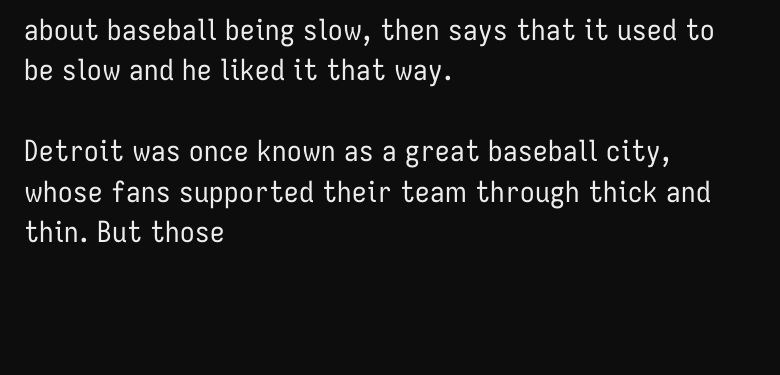about baseball being slow, then says that it used to be slow and he liked it that way.

Detroit was once known as a great baseball city, whose fans supported their team through thick and thin. But those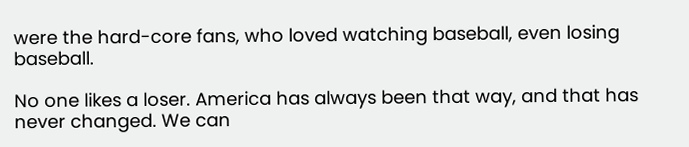were the hard-core fans, who loved watching baseball, even losing baseball.

No one likes a loser. America has always been that way, and that has never changed. We can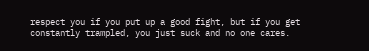respect you if you put up a good fight, but if you get constantly trampled, you just suck and no one cares.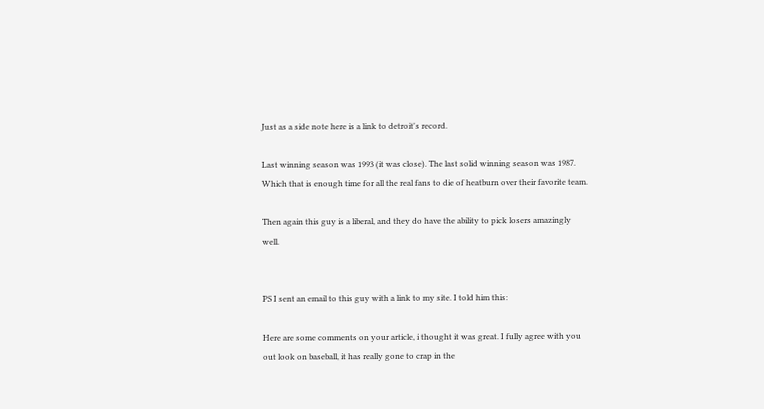Just as a side note here is a link to detroit's record.

Last winning season was 1993 (it was close). The last solid winning season was 1987. Which that is enough time for all the real fans to die of heatburn over their favorite team.

Then again this guy is a liberal, and they do have the ability to pick losers amazingly well.


PS I sent an email to this guy with a link to my site. I told him this:

Here are some comments on your article, i thought it was great. I fully agree with you out look on baseball, it has really gone to crap in the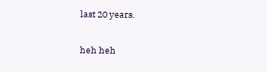last 20 years.

heh heh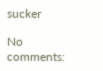sucker

No comments: